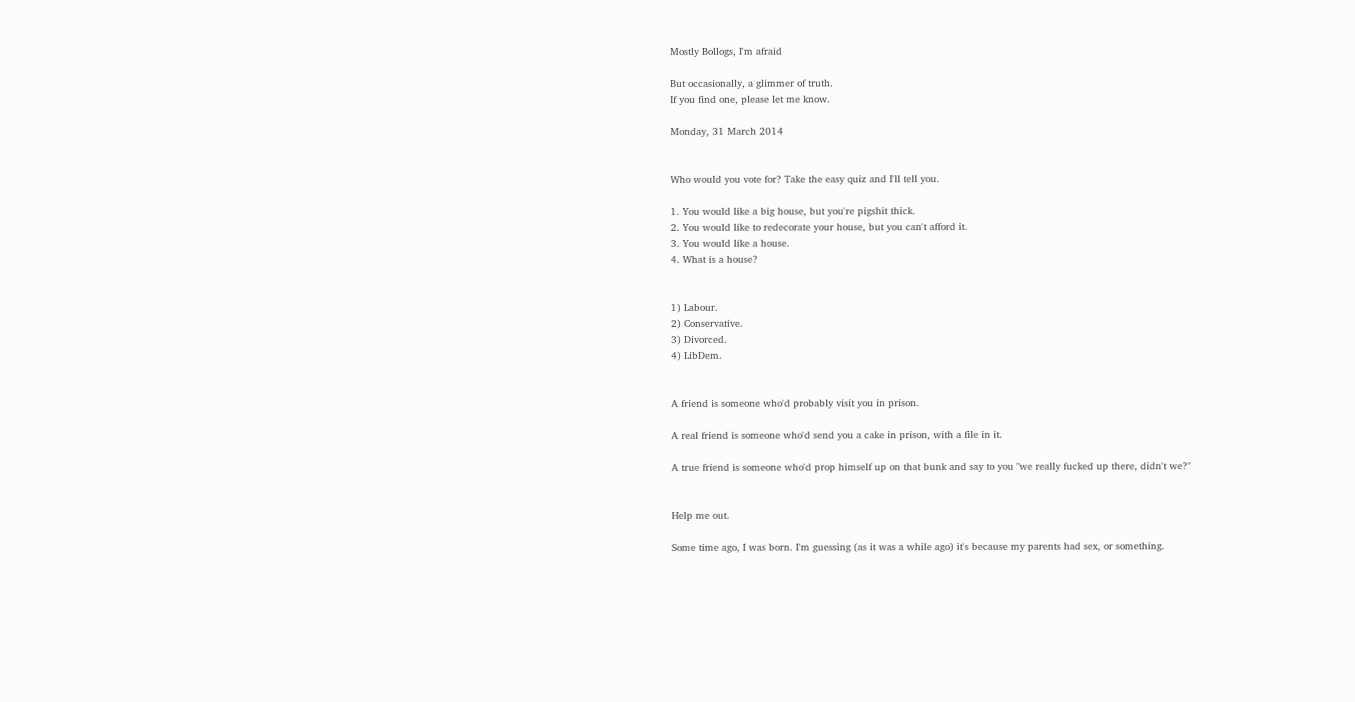Mostly Bollogs, I'm afraid

But occasionally, a glimmer of truth.
If you find one, please let me know.

Monday, 31 March 2014


Who would you vote for? Take the easy quiz and I'll tell you.

1. You would like a big house, but you're pigshit thick.
2. You would like to redecorate your house, but you can't afford it.
3. You would like a house.
4. What is a house?


1) Labour.
2) Conservative.
3) Divorced.
4) LibDem.


A friend is someone who'd probably visit you in prison.

A real friend is someone who'd send you a cake in prison, with a file in it.

A true friend is someone who'd prop himself up on that bunk and say to you "we really fucked up there, didn't we?"


Help me out.

Some time ago, I was born. I'm guessing (as it was a while ago) it's because my parents had sex, or something.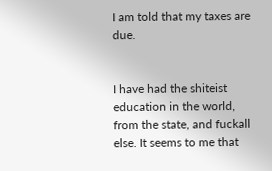I am told that my taxes are due.


I have had the shiteist education in the world, from the state, and fuckall else. It seems to me that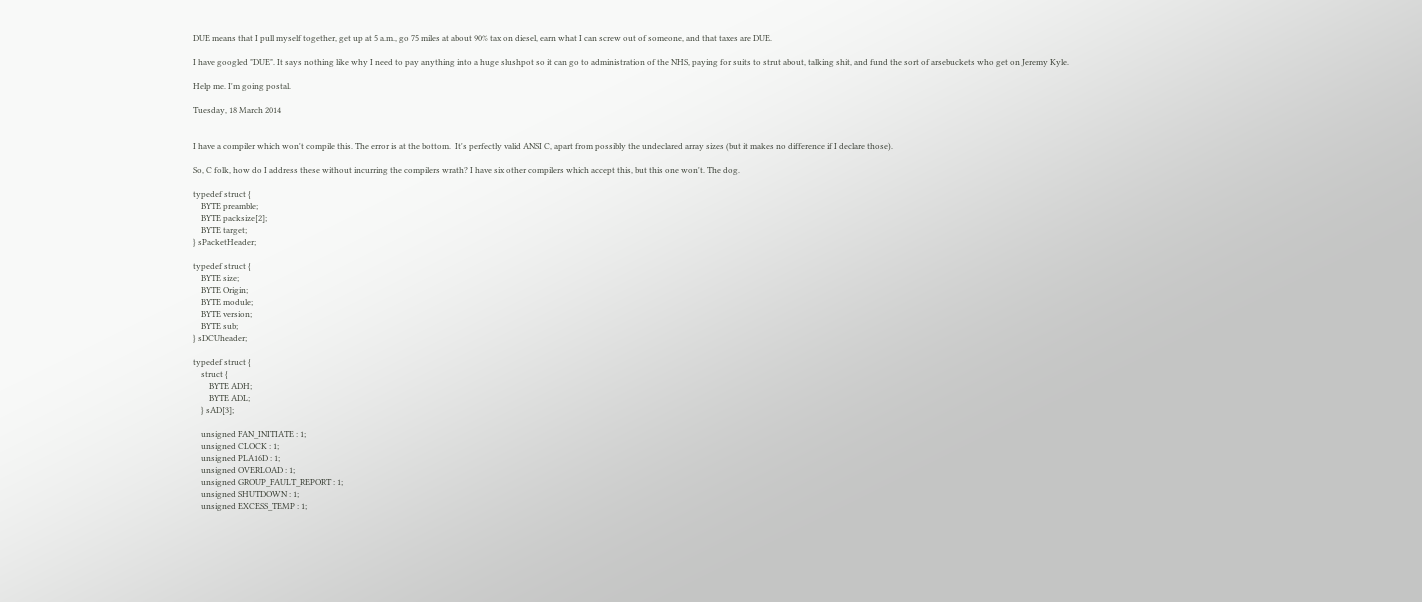DUE means that I pull myself together, get up at 5 a.m., go 75 miles at about 90% tax on diesel, earn what I can screw out of someone, and that taxes are DUE.

I have googled "DUE". It says nothing like why I need to pay anything into a huge slushpot so it can go to administration of the NHS, paying for suits to strut about, talking shit, and fund the sort of arsebuckets who get on Jeremy Kyle.

Help me. I'm going postal.

Tuesday, 18 March 2014


I have a compiler which won't compile this. The error is at the bottom.  It's perfectly valid ANSI C, apart from possibly the undeclared array sizes (but it makes no difference if I declare those).

So, C folk, how do I address these without incurring the compilers wrath? I have six other compilers which accept this, but this one won't. The dog.

typedef struct {
    BYTE preamble;
    BYTE packsize[2];
    BYTE target;
} sPacketHeader;

typedef struct {
    BYTE size;
    BYTE Origin;
    BYTE module;
    BYTE version;
    BYTE sub;
} sDCUheader;

typedef struct {
    struct {
        BYTE ADH;
        BYTE ADL;
    } sAD[3];

    unsigned FAN_INITIATE : 1;
    unsigned CLOCK : 1;
    unsigned PLA16D : 1;
    unsigned OVERLOAD : 1;
    unsigned GROUP_FAULT_REPORT : 1;
    unsigned SHUTDOWN : 1;
    unsigned EXCESS_TEMP : 1;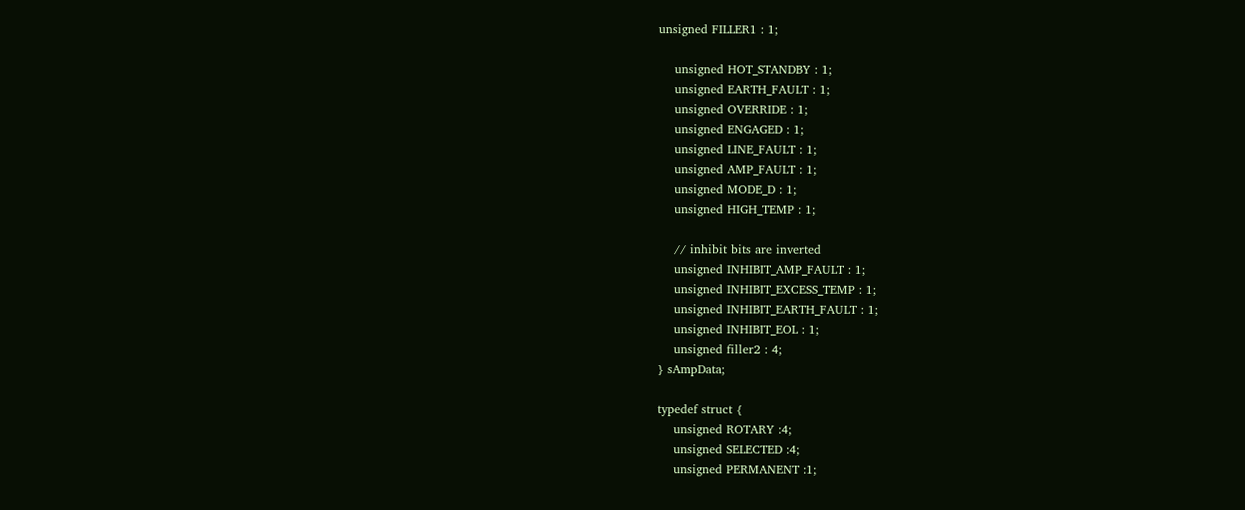unsigned FILLER1 : 1;

    unsigned HOT_STANDBY : 1;
    unsigned EARTH_FAULT : 1;
    unsigned OVERRIDE : 1;
    unsigned ENGAGED : 1;
    unsigned LINE_FAULT : 1;
    unsigned AMP_FAULT : 1;
    unsigned MODE_D : 1;
    unsigned HIGH_TEMP : 1;

    // inhibit bits are inverted
    unsigned INHIBIT_AMP_FAULT : 1;
    unsigned INHIBIT_EXCESS_TEMP : 1;
    unsigned INHIBIT_EARTH_FAULT : 1;
    unsigned INHIBIT_EOL : 1;
    unsigned filler2 : 4;
} sAmpData;

typedef struct {
    unsigned ROTARY :4;
    unsigned SELECTED :4;
    unsigned PERMANENT :1;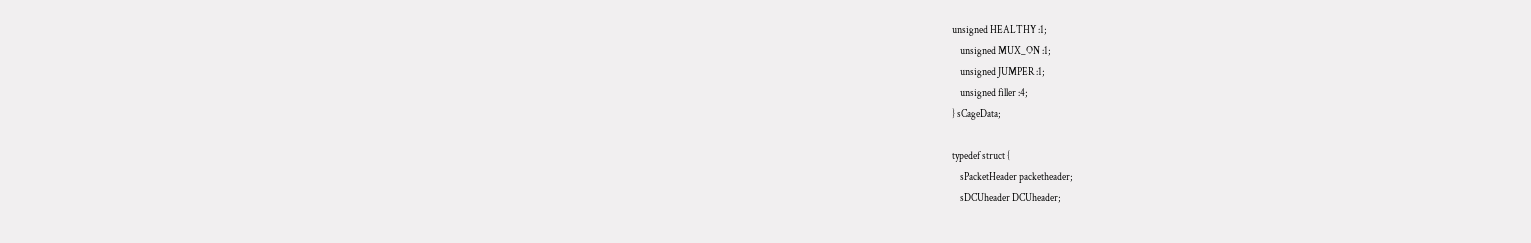unsigned HEALTHY :1;
    unsigned MUX_ON :1;
    unsigned JUMPER :1;
    unsigned filler :4;
} sCageData;

typedef struct {
    sPacketHeader packetheader;
    sDCUheader DCUheader;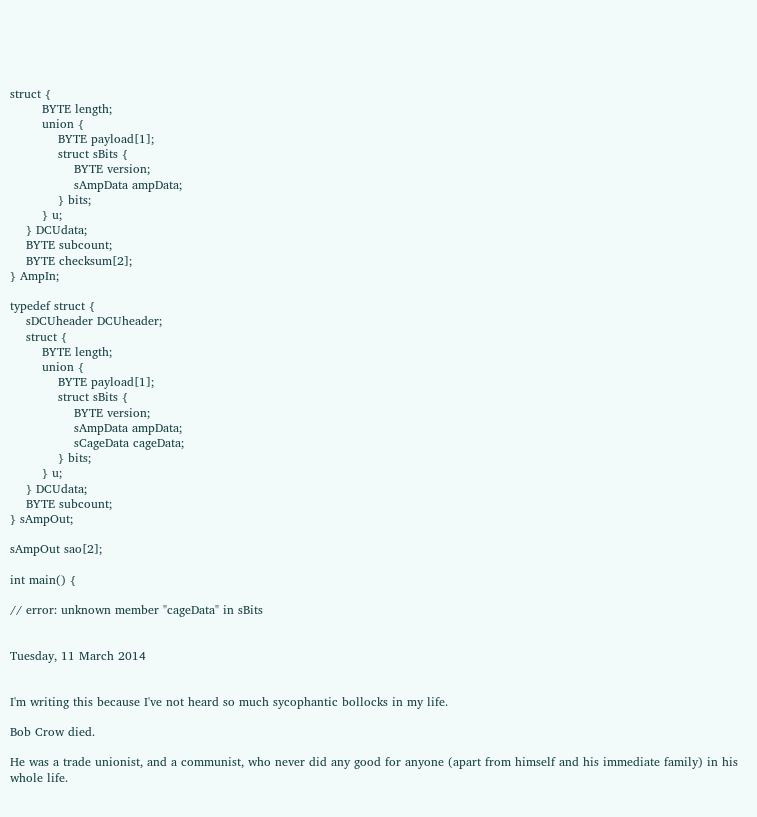struct {
        BYTE length;
        union {
            BYTE payload[1];
            struct sBits {
                BYTE version;
                sAmpData ampData;
            } bits;
        } u;
    } DCUdata;
    BYTE subcount;
    BYTE checksum[2];
} AmpIn;

typedef struct {
    sDCUheader DCUheader;
    struct {
        BYTE length;
        union {
            BYTE payload[1];
            struct sBits {
                BYTE version;
                sAmpData ampData;
                sCageData cageData;
            } bits;
        } u;
    } DCUdata;
    BYTE subcount;
} sAmpOut;

sAmpOut sao[2];

int main() {

// error: unknown member "cageData" in sBits


Tuesday, 11 March 2014


I'm writing this because I've not heard so much sycophantic bollocks in my life.

Bob Crow died.

He was a trade unionist, and a communist, who never did any good for anyone (apart from himself and his immediate family) in his whole life.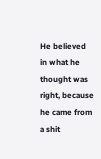He believed in what he thought was right, because he came from a shit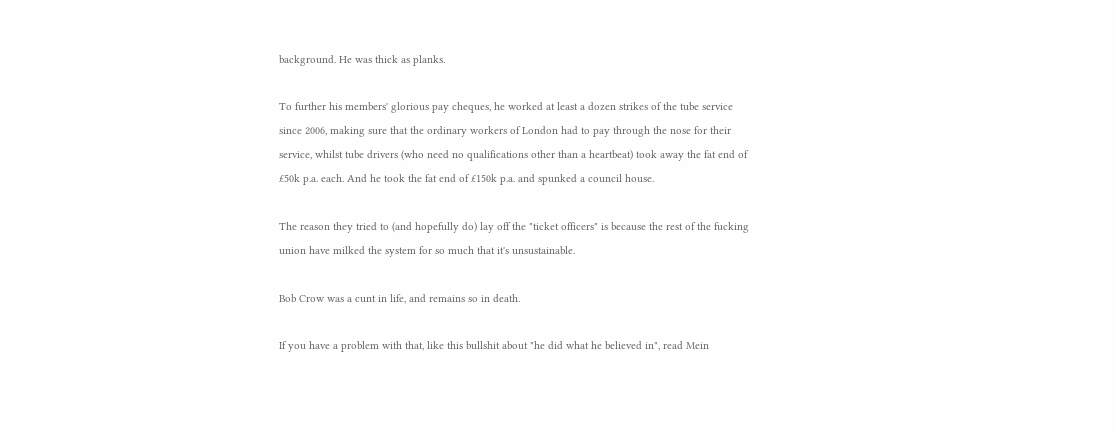background. He was thick as planks.

To further his members' glorious pay cheques, he worked at least a dozen strikes of the tube service since 2006, making sure that the ordinary workers of London had to pay through the nose for their service, whilst tube drivers (who need no qualifications other than a heartbeat) took away the fat end of £50k p.a. each. And he took the fat end of £150k p.a. and spunked a council house.

The reason they tried to (and hopefully do) lay off the "ticket officers" is because the rest of the fucking union have milked the system for so much that it's unsustainable.

Bob Crow was a cunt in life, and remains so in death.

If you have a problem with that, like this bullshit about "he did what he believed in", read Mein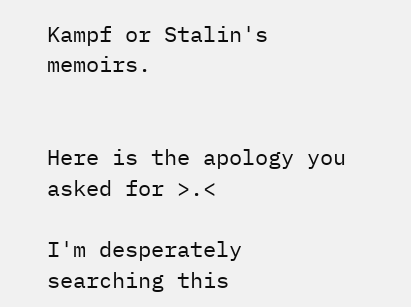Kampf or Stalin's memoirs.


Here is the apology you asked for >.<

I'm desperately searching this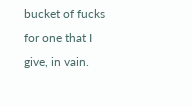bucket of fucks for one that I give, in vain.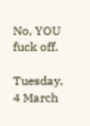No, YOU fuck off.

Tuesday, 4 March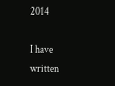2014

I have written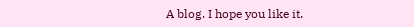A blog. I hope you like it.